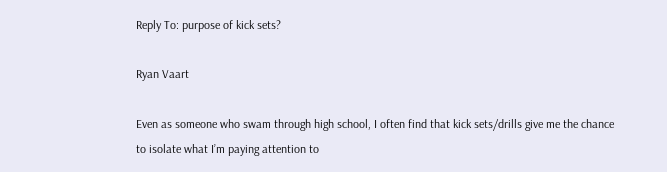Reply To: purpose of kick sets?

Ryan Vaart

Even as someone who swam through high school, I often find that kick sets/drills give me the chance to isolate what I’m paying attention to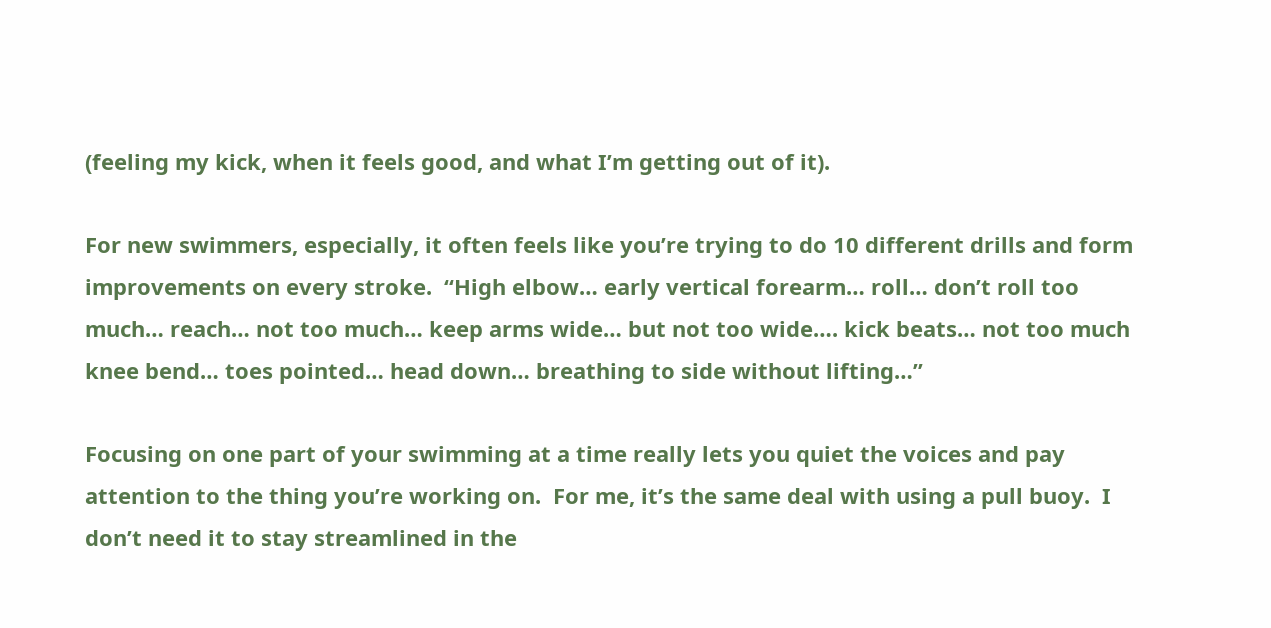(feeling my kick, when it feels good, and what I’m getting out of it).

For new swimmers, especially, it often feels like you’re trying to do 10 different drills and form improvements on every stroke.  “High elbow… early vertical forearm… roll… don’t roll too much… reach… not too much… keep arms wide… but not too wide…. kick beats… not too much knee bend… toes pointed… head down… breathing to side without lifting…”

Focusing on one part of your swimming at a time really lets you quiet the voices and pay attention to the thing you’re working on.  For me, it’s the same deal with using a pull buoy.  I don’t need it to stay streamlined in the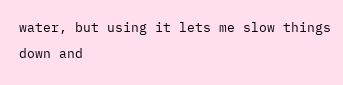water, but using it lets me slow things down and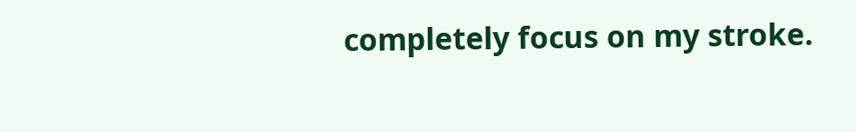completely focus on my stroke.